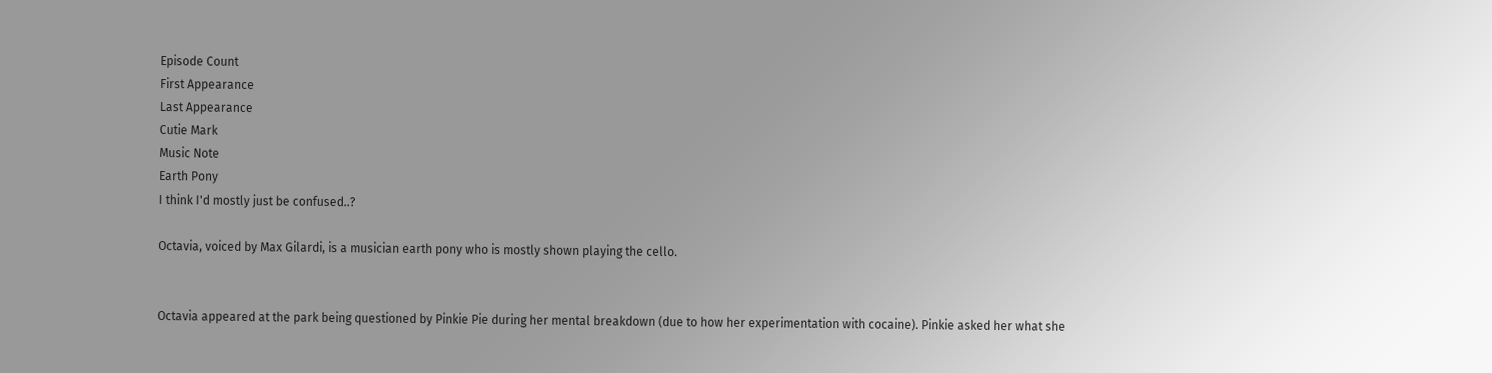Episode Count
First Appearance
Last Appearance
Cutie Mark
Music Note
Earth Pony
I think I'd mostly just be confused..?

Octavia, voiced by Max Gilardi, is a musician earth pony who is mostly shown playing the cello.


Octavia appeared at the park being questioned by Pinkie Pie during her mental breakdown (due to how her experimentation with cocaine). Pinkie asked her what she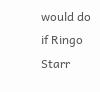would do if Ringo Starr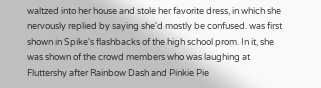waltzed into her house and stole her favorite dress, in which she nervously replied by saying she'd mostly be confused. was first shown in Spike's flashbacks of the high school prom. In it, she was shown of the crowd members who was laughing at Fluttershy after Rainbow Dash and Pinkie Pie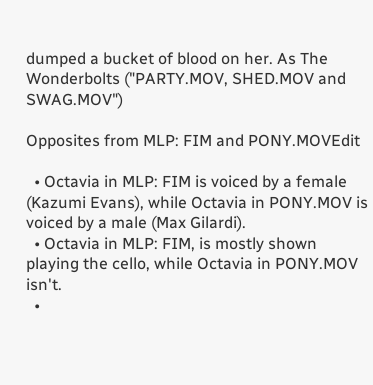dumped a bucket of blood on her. As The Wonderbolts ("PARTY.MOV, SHED.MOV and SWAG.MOV")

Opposites from MLP: FIM and PONY.MOVEdit

  • Octavia in MLP: FIM is voiced by a female (Kazumi Evans), while Octavia in PONY.MOV is voiced by a male (Max Gilardi).
  • Octavia in MLP: FIM, is mostly shown playing the cello, while Octavia in PONY.MOV isn't.
  •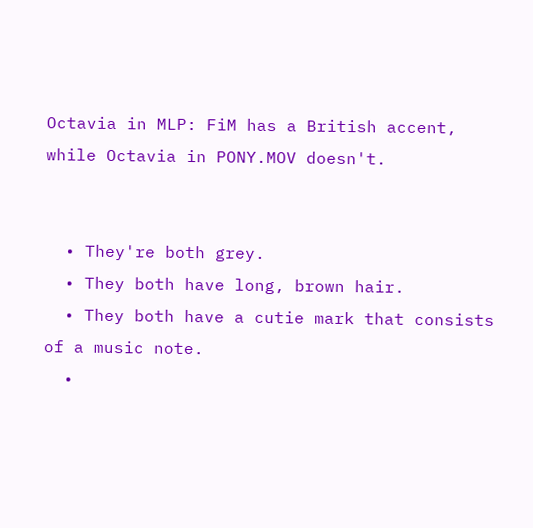Octavia in MLP: FiM has a British accent, while Octavia in PONY.MOV doesn't.


  • They're both grey.
  • They both have long, brown hair.
  • They both have a cutie mark that consists of a music note.
  •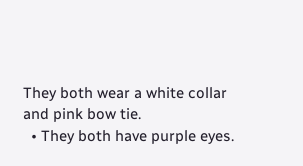They both wear a white collar and pink bow tie.
  • They both have purple eyes.